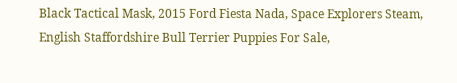Black Tactical Mask, 2015 Ford Fiesta Nada, Space Explorers Steam, English Staffordshire Bull Terrier Puppies For Sale,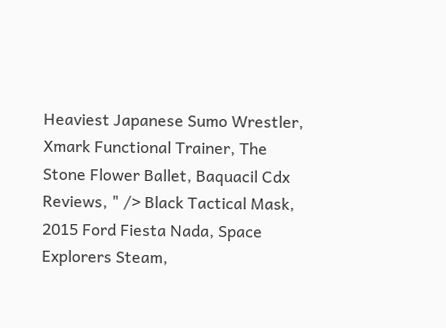Heaviest Japanese Sumo Wrestler, Xmark Functional Trainer, The Stone Flower Ballet, Baquacil Cdx Reviews, " /> Black Tactical Mask, 2015 Ford Fiesta Nada, Space Explorers Steam,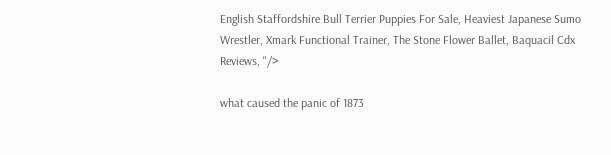English Staffordshire Bull Terrier Puppies For Sale, Heaviest Japanese Sumo Wrestler, Xmark Functional Trainer, The Stone Flower Ballet, Baquacil Cdx Reviews, "/>

what caused the panic of 1873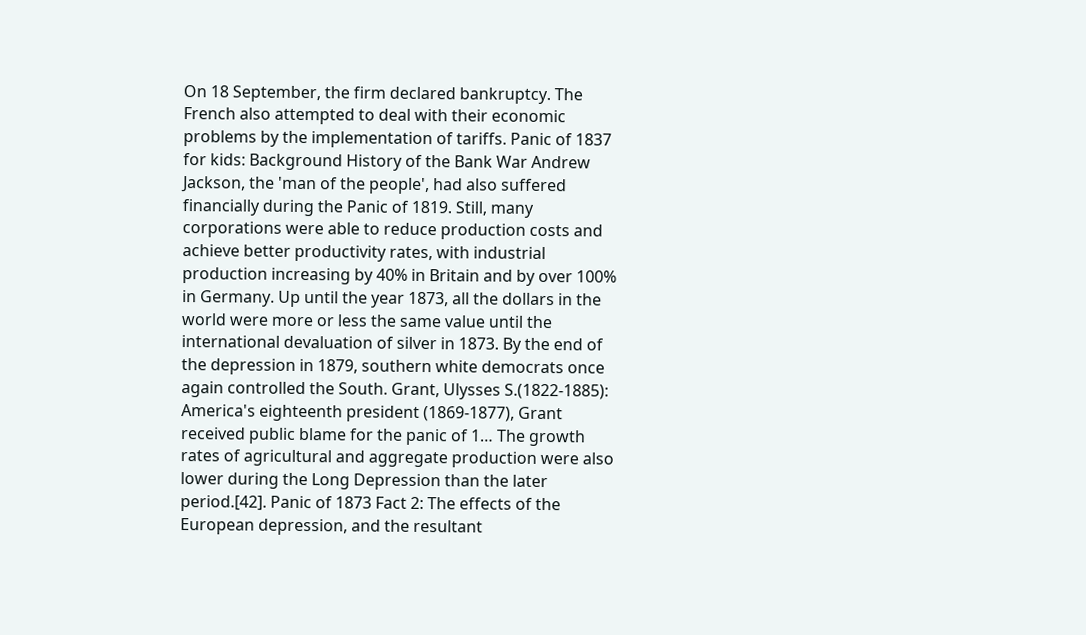On 18 September, the firm declared bankruptcy. The French also attempted to deal with their economic problems by the implementation of tariffs. Panic of 1837 for kids: Background History of the Bank War Andrew Jackson, the 'man of the people', had also suffered financially during the Panic of 1819. Still, many corporations were able to reduce production costs and achieve better productivity rates, with industrial production increasing by 40% in Britain and by over 100% in Germany. Up until the year 1873, all the dollars in the world were more or less the same value until the international devaluation of silver in 1873. By the end of the depression in 1879, southern white democrats once again controlled the South. Grant, Ulysses S.(1822-1885): America's eighteenth president (1869-1877), Grant received public blame for the panic of 1… The growth rates of agricultural and aggregate production were also lower during the Long Depression than the later period.[42]. Panic of 1873 Fact 2: The effects of the European depression, and the resultant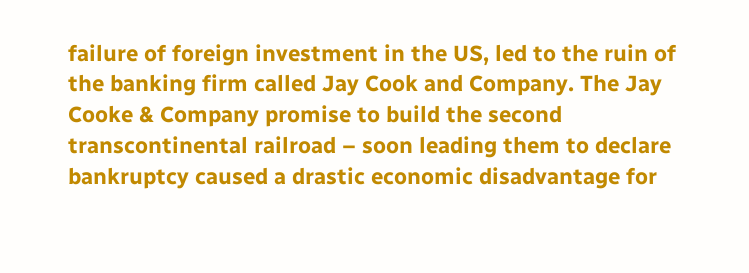failure of foreign investment in the US, led to the ruin of the banking firm called Jay Cook and Company. The Jay Cooke & Company promise to build the second transcontinental railroad – soon leading them to declare bankruptcy caused a drastic economic disadvantage for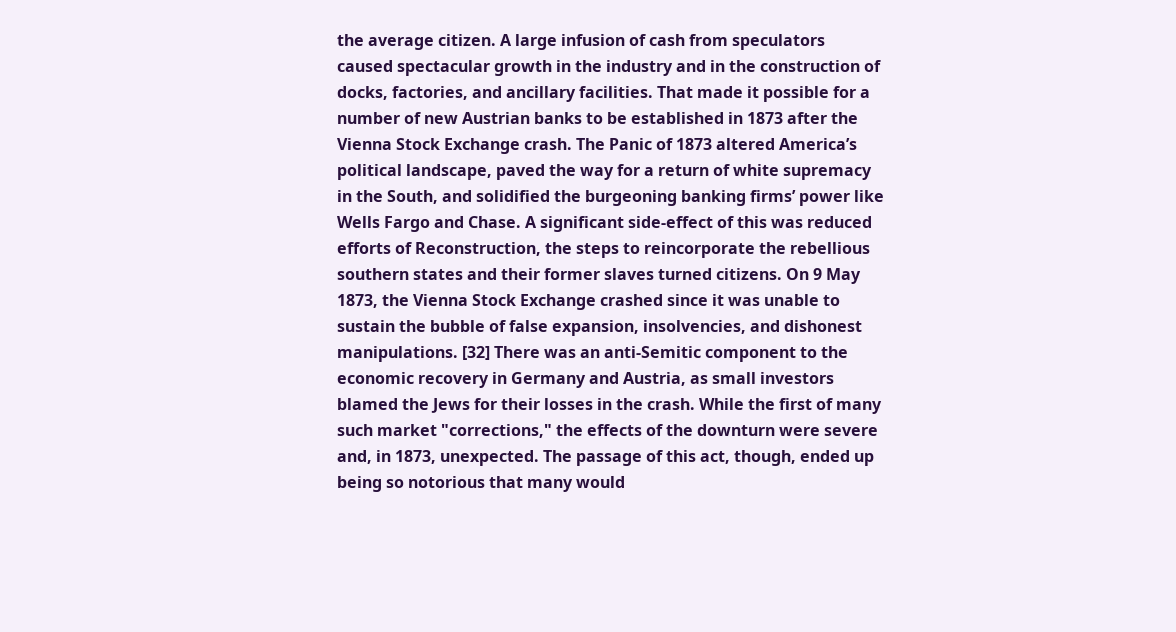the average citizen. A large infusion of cash from speculators caused spectacular growth in the industry and in the construction of docks, factories, and ancillary facilities. That made it possible for a number of new Austrian banks to be established in 1873 after the Vienna Stock Exchange crash. The Panic of 1873 altered America’s political landscape, paved the way for a return of white supremacy in the South, and solidified the burgeoning banking firms’ power like Wells Fargo and Chase. A significant side-effect of this was reduced efforts of Reconstruction, the steps to reincorporate the rebellious southern states and their former slaves turned citizens. On 9 May 1873, the Vienna Stock Exchange crashed since it was unable to sustain the bubble of false expansion, insolvencies, and dishonest manipulations. [32] There was an anti-Semitic component to the economic recovery in Germany and Austria, as small investors blamed the Jews for their losses in the crash. While the first of many such market "corrections," the effects of the downturn were severe and, in 1873, unexpected. The passage of this act, though, ended up being so notorious that many would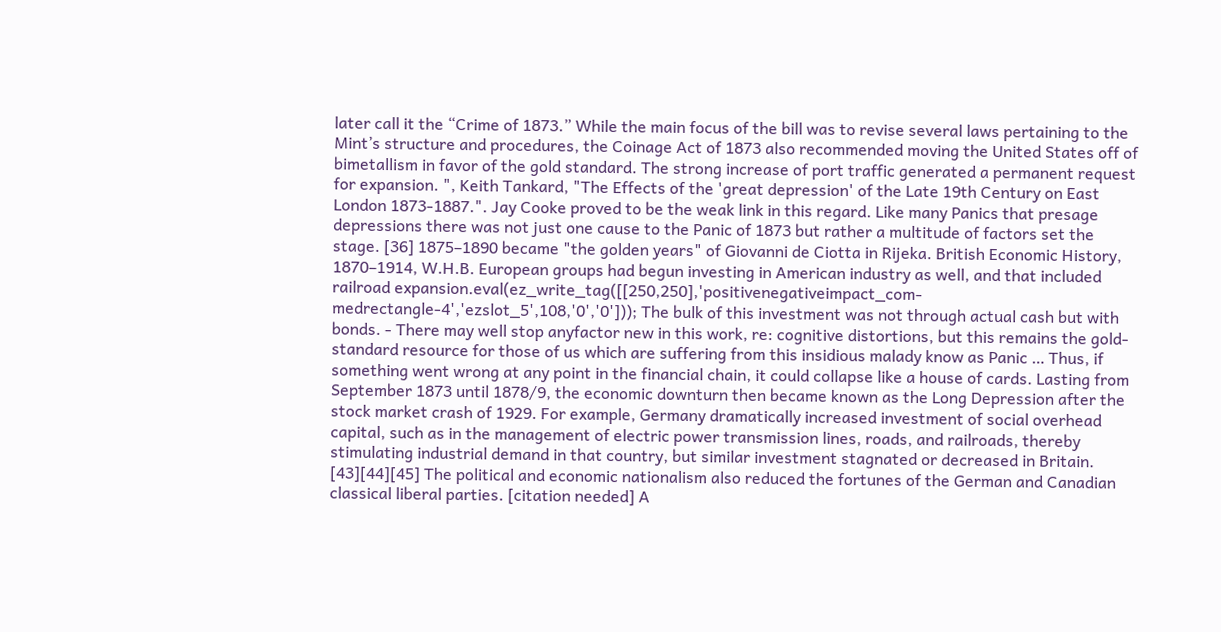later call it the “Crime of 1873.” While the main focus of the bill was to revise several laws pertaining to the Mint’s structure and procedures, the Coinage Act of 1873 also recommended moving the United States off of bimetallism in favor of the gold standard. The strong increase of port traffic generated a permanent request for expansion. ", Keith Tankard, "The Effects of the 'great depression' of the Late 19th Century on East London 1873-1887.". Jay Cooke proved to be the weak link in this regard. Like many Panics that presage depressions there was not just one cause to the Panic of 1873 but rather a multitude of factors set the stage. [36] 1875–1890 became "the golden years" of Giovanni de Ciotta in Rijeka. British Economic History, 1870–1914, W.H.B. European groups had begun investing in American industry as well, and that included railroad expansion.eval(ez_write_tag([[250,250],'positivenegativeimpact_com-medrectangle-4','ezslot_5',108,'0','0'])); The bulk of this investment was not through actual cash but with bonds. - There may well stop anyfactor new in this work, re: cognitive distortions, but this remains the gold-standard resource for those of us which are suffering from this insidious malady know as Panic … Thus, if something went wrong at any point in the financial chain, it could collapse like a house of cards. Lasting from September 1873 until 1878/9, the economic downturn then became known as the Long Depression after the stock market crash of 1929. For example, Germany dramatically increased investment of social overhead capital, such as in the management of electric power transmission lines, roads, and railroads, thereby stimulating industrial demand in that country, but similar investment stagnated or decreased in Britain. [43][44][45] The political and economic nationalism also reduced the fortunes of the German and Canadian classical liberal parties. [citation needed] A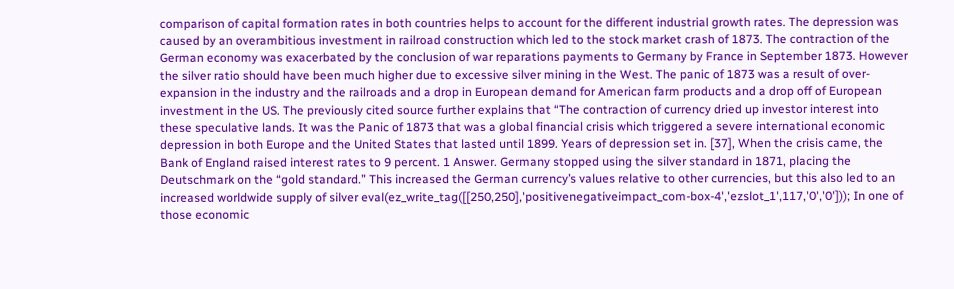comparison of capital formation rates in both countries helps to account for the different industrial growth rates. The depression was caused by an overambitious investment in railroad construction which led to the stock market crash of 1873. The contraction of the German economy was exacerbated by the conclusion of war reparations payments to Germany by France in September 1873. However the silver ratio should have been much higher due to excessive silver mining in the West. The panic of 1873 was a result of over-expansion in the industry and the railroads and a drop in European demand for American farm products and a drop off of European investment in the US. The previously cited source further explains that “The contraction of currency dried up investor interest into these speculative lands. It was the Panic of 1873 that was a global financial crisis which triggered a severe international economic depression in both Europe and the United States that lasted until 1899. Years of depression set in. [37], When the crisis came, the Bank of England raised interest rates to 9 percent. 1 Answer. Germany stopped using the silver standard in 1871, placing the Deutschmark on the “gold standard.” This increased the German currency’s values relative to other currencies, but this also led to an increased worldwide supply of silver eval(ez_write_tag([[250,250],'positivenegativeimpact_com-box-4','ezslot_1',117,'0','0'])); In one of those economic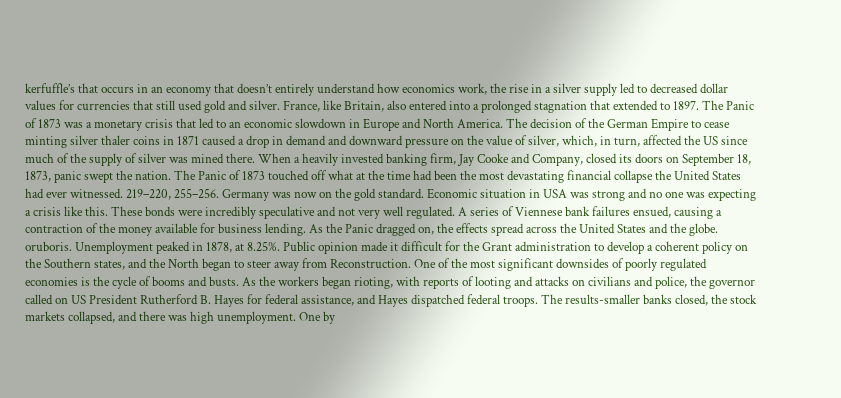kerfuffle’s that occurs in an economy that doesn’t entirely understand how economics work, the rise in a silver supply led to decreased dollar values for currencies that still used gold and silver. France, like Britain, also entered into a prolonged stagnation that extended to 1897. The Panic of 1873 was a monetary crisis that led to an economic slowdown in Europe and North America. The decision of the German Empire to cease minting silver thaler coins in 1871 caused a drop in demand and downward pressure on the value of silver, which, in turn, affected the US since much of the supply of silver was mined there. When a heavily invested banking firm, Jay Cooke and Company, closed its doors on September 18, 1873, panic swept the nation. The Panic of 1873 touched off what at the time had been the most devastating financial collapse the United States had ever witnessed. 219–220, 255–256. Germany was now on the gold standard. Economic situation in USA was strong and no one was expecting a crisis like this. These bonds were incredibly speculative and not very well regulated. A series of Viennese bank failures ensued, causing a contraction of the money available for business lending. As the Panic dragged on, the effects spread across the United States and the globe. oruboris. Unemployment peaked in 1878, at 8.25%. Public opinion made it difficult for the Grant administration to develop a coherent policy on the Southern states, and the North began to steer away from Reconstruction. One of the most significant downsides of poorly regulated economies is the cycle of booms and busts. As the workers began rioting, with reports of looting and attacks on civilians and police, the governor called on US President Rutherford B. Hayes for federal assistance, and Hayes dispatched federal troops. The results-smaller banks closed, the stock markets collapsed, and there was high unemployment. One by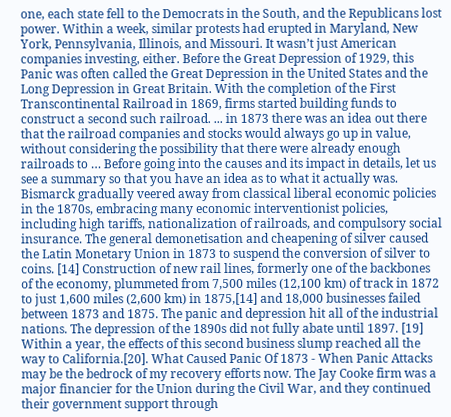one, each state fell to the Democrats in the South, and the Republicans lost power. Within a week, similar protests had erupted in Maryland, New York, Pennsylvania, Illinois, and Missouri. It wasn’t just American companies investing, either. Before the Great Depression of 1929, this Panic was often called the Great Depression in the United States and the Long Depression in Great Britain. With the completion of the First Transcontinental Railroad in 1869, firms started building funds to construct a second such railroad. ... in 1873 there was an idea out there that the railroad companies and stocks would always go up in value, without considering the possibility that there were already enough railroads to … Before going into the causes and its impact in details, let us see a summary so that you have an idea as to what it actually was. Bismarck gradually veered away from classical liberal economic policies in the 1870s, embracing many economic interventionist policies, including high tariffs, nationalization of railroads, and compulsory social insurance. The general demonetisation and cheapening of silver caused the Latin Monetary Union in 1873 to suspend the conversion of silver to coins. [14] Construction of new rail lines, formerly one of the backbones of the economy, plummeted from 7,500 miles (12,100 km) of track in 1872 to just 1,600 miles (2,600 km) in 1875,[14] and 18,000 businesses failed between 1873 and 1875. The panic and depression hit all of the industrial nations. The depression of the 1890s did not fully abate until 1897. [19] Within a year, the effects of this second business slump reached all the way to California.[20]. What Caused Panic Of 1873 - When Panic Attacks may be the bedrock of my recovery efforts now. The Jay Cooke firm was a major financier for the Union during the Civil War, and they continued their government support through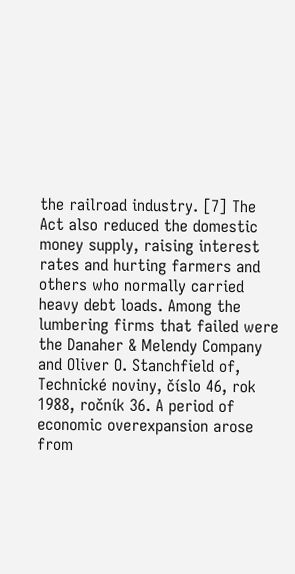the railroad industry. [7] The Act also reduced the domestic money supply, raising interest rates and hurting farmers and others who normally carried heavy debt loads. Among the lumbering firms that failed were the Danaher & Melendy Company and Oliver O. Stanchfield of, Technické noviny, číslo 46, rok 1988, ročník 36. A period of economic overexpansion arose from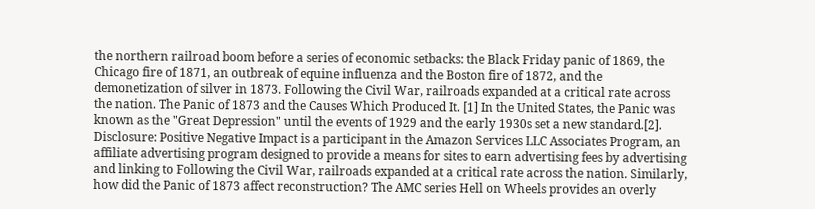the northern railroad boom before a series of economic setbacks: the Black Friday panic of 1869, the Chicago fire of 1871, an outbreak of equine influenza and the Boston fire of 1872, and the demonetization of silver in 1873. Following the Civil War, railroads expanded at a critical rate across the nation. The Panic of 1873 and the Causes Which Produced It. [1] In the United States, the Panic was known as the "Great Depression" until the events of 1929 and the early 1930s set a new standard.[2]. Disclosure: Positive Negative Impact is a participant in the Amazon Services LLC Associates Program, an affiliate advertising program designed to provide a means for sites to earn advertising fees by advertising and linking to Following the Civil War, railroads expanded at a critical rate across the nation. Similarly, how did the Panic of 1873 affect reconstruction? The AMC series Hell on Wheels provides an overly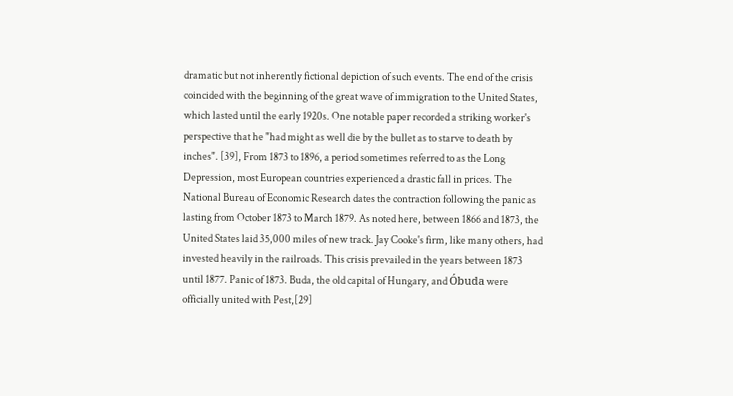dramatic but not inherently fictional depiction of such events. The end of the crisis coincided with the beginning of the great wave of immigration to the United States, which lasted until the early 1920s. One notable paper recorded a striking worker's perspective that he "had might as well die by the bullet as to starve to death by inches". [39], From 1873 to 1896, a period sometimes referred to as the Long Depression, most European countries experienced a drastic fall in prices. The National Bureau of Economic Research dates the contraction following the panic as lasting from October 1873 to March 1879. As noted here, between 1866 and 1873, the United States laid 35,000 miles of new track. Jay Cooke's firm, like many others, had invested heavily in the railroads. This crisis prevailed in the years between 1873 until 1877. Panic of 1873. Buda, the old capital of Hungary, and Óbuda were officially united with Pest,[29]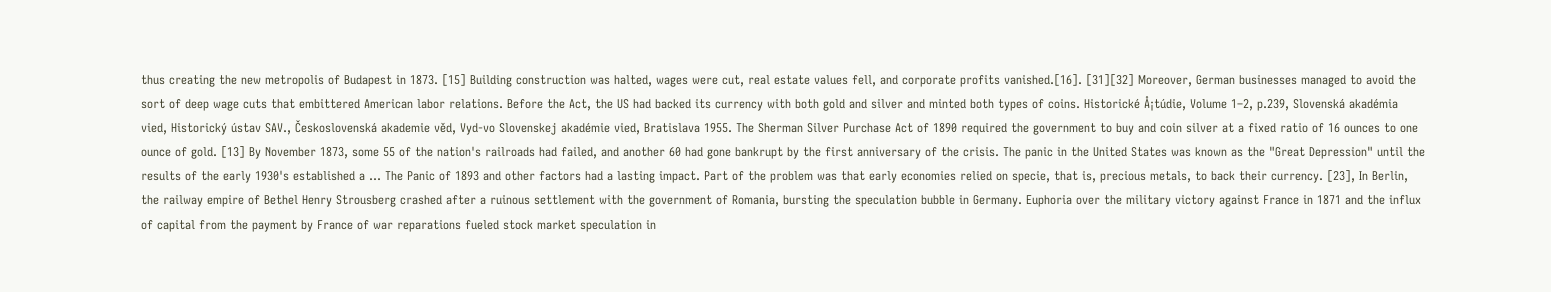thus creating the new metropolis of Budapest in 1873. [15] Building construction was halted, wages were cut, real estate values fell, and corporate profits vanished.[16]. [31][32] Moreover, German businesses managed to avoid the sort of deep wage cuts that embittered American labor relations. Before the Act, the US had backed its currency with both gold and silver and minted both types of coins. Historické Å¡túdie, Volume 1–2, p.239, Slovenská akadémia vied, Historický ústav SAV., Československá akademie věd, Vyd-vo Slovenskej akadémie vied, Bratislava 1955. The Sherman Silver Purchase Act of 1890 required the government to buy and coin silver at a fixed ratio of 16 ounces to one ounce of gold. [13] By November 1873, some 55 of the nation's railroads had failed, and another 60 had gone bankrupt by the first anniversary of the crisis. The panic in the United States was known as the "Great Depression" until the results of the early 1930's established a … The Panic of 1893 and other factors had a lasting impact. Part of the problem was that early economies relied on specie, that is, precious metals, to back their currency. [23], In Berlin, the railway empire of Bethel Henry Strousberg crashed after a ruinous settlement with the government of Romania, bursting the speculation bubble in Germany. Euphoria over the military victory against France in 1871 and the influx of capital from the payment by France of war reparations fueled stock market speculation in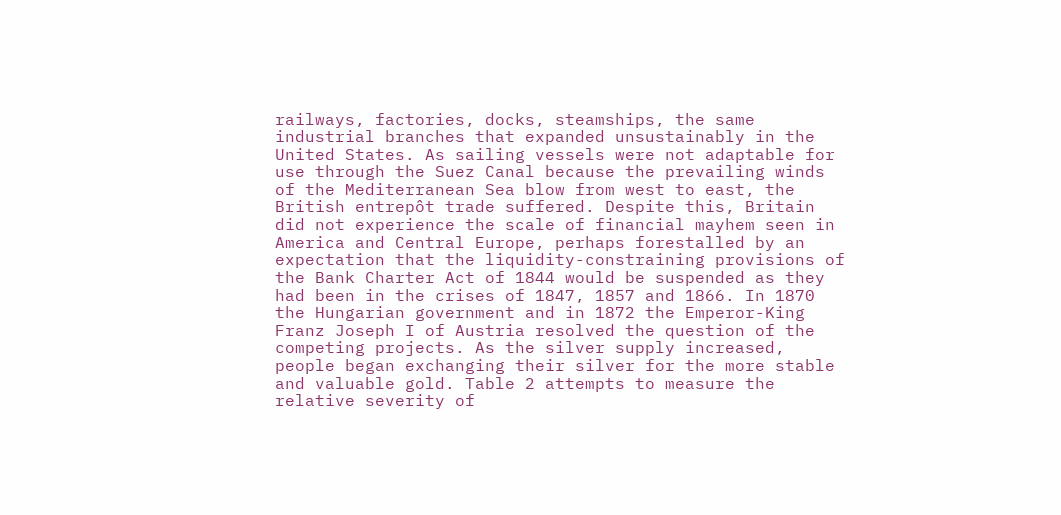railways, factories, docks, steamships, the same industrial branches that expanded unsustainably in the United States. As sailing vessels were not adaptable for use through the Suez Canal because the prevailing winds of the Mediterranean Sea blow from west to east, the British entrepôt trade suffered. Despite this, Britain did not experience the scale of financial mayhem seen in America and Central Europe, perhaps forestalled by an expectation that the liquidity-constraining provisions of the Bank Charter Act of 1844 would be suspended as they had been in the crises of 1847, 1857 and 1866. In 1870 the Hungarian government and in 1872 the Emperor-King Franz Joseph I of Austria resolved the question of the competing projects. As the silver supply increased, people began exchanging their silver for the more stable and valuable gold. Table 2 attempts to measure the relative severity of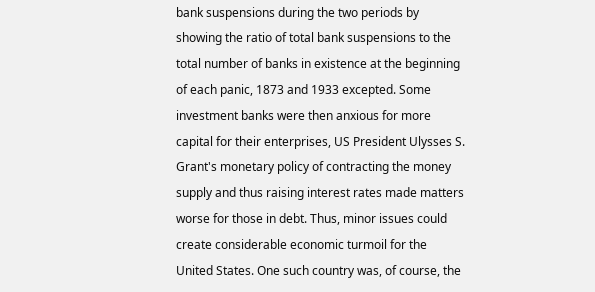bank suspensions during the two periods by showing the ratio of total bank suspensions to the total number of banks in existence at the beginning of each panic, 1873 and 1933 excepted. Some investment banks were then anxious for more capital for their enterprises, US President Ulysses S. Grant's monetary policy of contracting the money supply and thus raising interest rates made matters worse for those in debt. Thus, minor issues could create considerable economic turmoil for the United States. One such country was, of course, the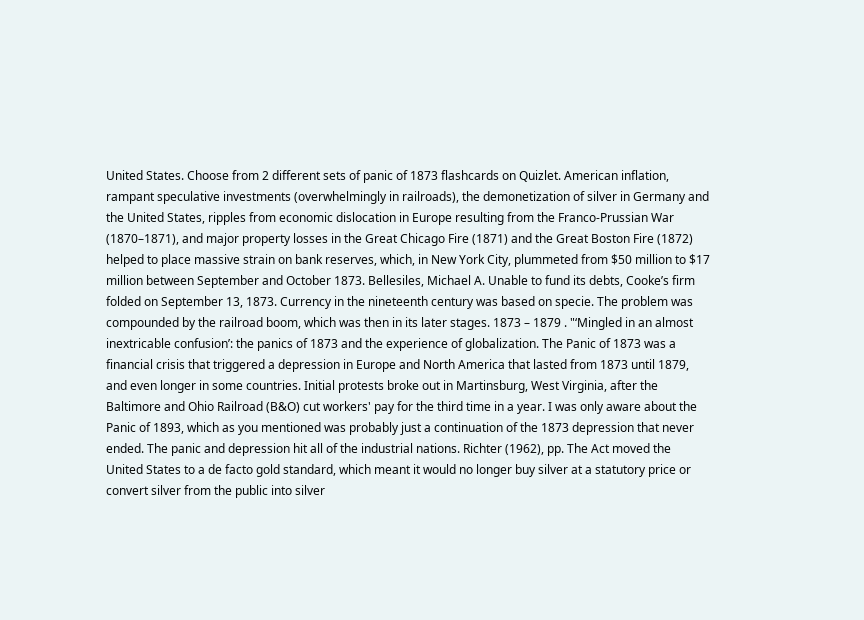United States. Choose from 2 different sets of panic of 1873 flashcards on Quizlet. American inflation, rampant speculative investments (overwhelmingly in railroads), the demonetization of silver in Germany and the United States, ripples from economic dislocation in Europe resulting from the Franco-Prussian War (1870–1871), and major property losses in the Great Chicago Fire (1871) and the Great Boston Fire (1872) helped to place massive strain on bank reserves, which, in New York City, plummeted from $50 million to $17 million between September and October 1873. Bellesiles, Michael A. Unable to fund its debts, Cooke’s firm folded on September 13, 1873. Currency in the nineteenth century was based on specie. The problem was compounded by the railroad boom, which was then in its later stages. 1873 – 1879 . "‘Mingled in an almost inextricable confusion’: the panics of 1873 and the experience of globalization. The Panic of 1873 was a financial crisis that triggered a depression in Europe and North America that lasted from 1873 until 1879, and even longer in some countries. Initial protests broke out in Martinsburg, West Virginia, after the Baltimore and Ohio Railroad (B&O) cut workers' pay for the third time in a year. I was only aware about the Panic of 1893, which as you mentioned was probably just a continuation of the 1873 depression that never ended. The panic and depression hit all of the industrial nations. Richter (1962), pp. The Act moved the United States to a de facto gold standard, which meant it would no longer buy silver at a statutory price or convert silver from the public into silver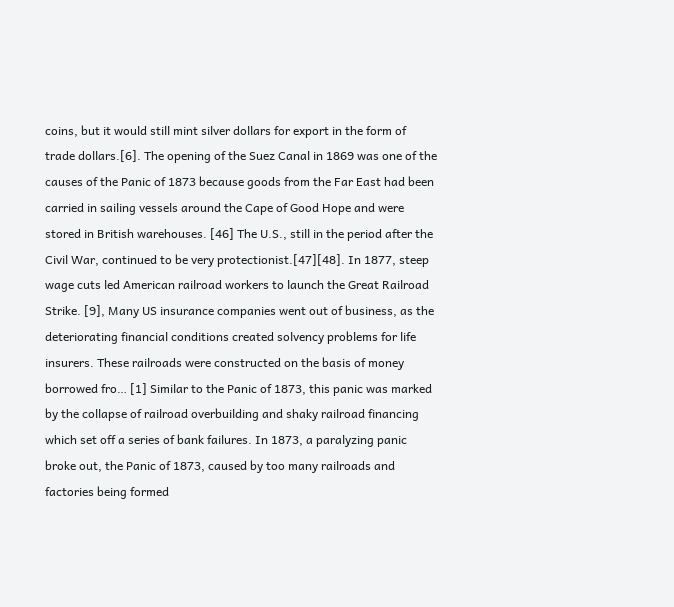coins, but it would still mint silver dollars for export in the form of trade dollars.[6]. The opening of the Suez Canal in 1869 was one of the causes of the Panic of 1873 because goods from the Far East had been carried in sailing vessels around the Cape of Good Hope and were stored in British warehouses. [46] The U.S., still in the period after the Civil War, continued to be very protectionist.[47][48]. In 1877, steep wage cuts led American railroad workers to launch the Great Railroad Strike. [9], Many US insurance companies went out of business, as the deteriorating financial conditions created solvency problems for life insurers. These railroads were constructed on the basis of money borrowed fro… [1] Similar to the Panic of 1873, this panic was marked by the collapse of railroad overbuilding and shaky railroad financing which set off a series of bank failures. In 1873, a paralyzing panic broke out, the Panic of 1873, caused by too many railroads and factories being formed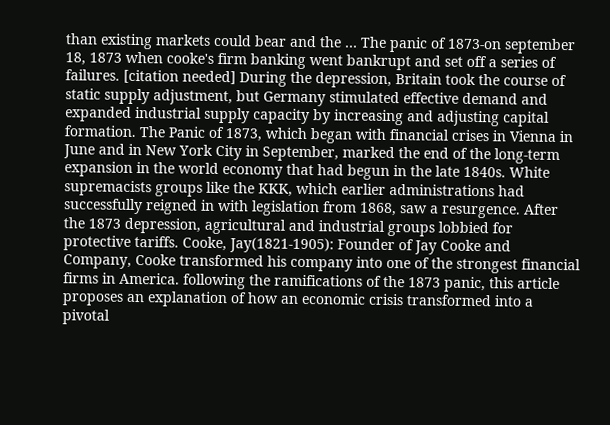than existing markets could bear and the … The panic of 1873-on september 18, 1873 when cooke's firm banking went bankrupt and set off a series of failures. [citation needed] During the depression, Britain took the course of static supply adjustment, but Germany stimulated effective demand and expanded industrial supply capacity by increasing and adjusting capital formation. The Panic of 1873, which began with financial crises in Vienna in June and in New York City in September, marked the end of the long-term expansion in the world economy that had begun in the late 1840s. White supremacists groups like the KKK, which earlier administrations had successfully reigned in with legislation from 1868, saw a resurgence. After the 1873 depression, agricultural and industrial groups lobbied for protective tariffs. Cooke, Jay(1821-1905): Founder of Jay Cooke and Company, Cooke transformed his company into one of the strongest financial firms in America. following the ramifications of the 1873 panic, this article proposes an explanation of how an economic crisis transformed into a pivotal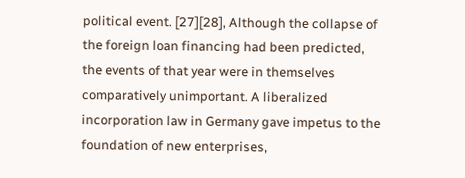political event. [27][28], Although the collapse of the foreign loan financing had been predicted, the events of that year were in themselves comparatively unimportant. A liberalized incorporation law in Germany gave impetus to the foundation of new enterprises,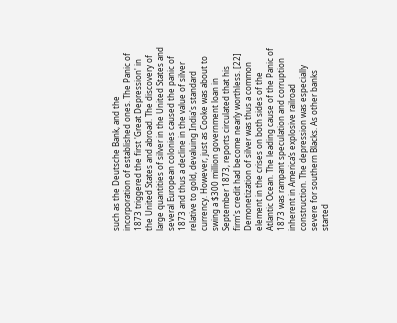such as the Deutsche Bank, and the incorporation of established ones. The Panic of 1873 triggered the first 'Great Depression' in the United States and abroad. The discovery of large quantities of silver in the United States and several European colonies caused the panic of 1873 and thus a decline in the value of silver relative to gold, devaluing India's standard currency. However, just as Cooke was about to swing a $300 million government loan in September 1873, reports circulated that his firm's credit had become nearly worthless. [22] Demonetization of silver was thus a common element in the crises on both sides of the Atlantic Ocean. The leading cause of the Panic of 1873 was rampant speculation and corruption inherent in America’s explosive railroad construction. The depression was especially severe for southern Blacks. As other banks started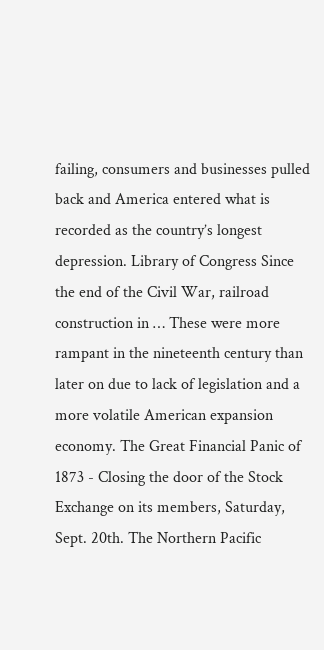failing, consumers and businesses pulled back and America entered what is recorded as the country’s longest depression. Library of Congress Since the end of the Civil War, railroad construction in … These were more rampant in the nineteenth century than later on due to lack of legislation and a more volatile American expansion economy. The Great Financial Panic of 1873 - Closing the door of the Stock Exchange on its members, Saturday, Sept. 20th. The Northern Pacific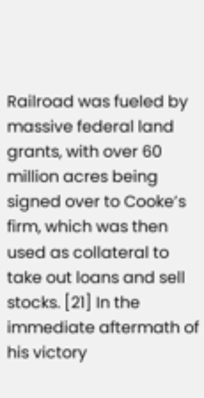Railroad was fueled by massive federal land grants, with over 60 million acres being signed over to Cooke’s firm, which was then used as collateral to take out loans and sell stocks. [21] In the immediate aftermath of his victory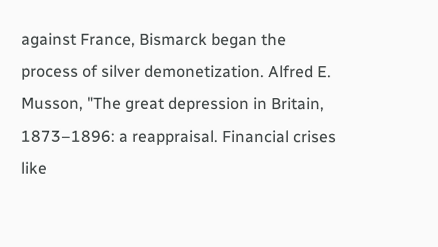against France, Bismarck began the process of silver demonetization. Alfred E. Musson, "The great depression in Britain, 1873–1896: a reappraisal. Financial crises like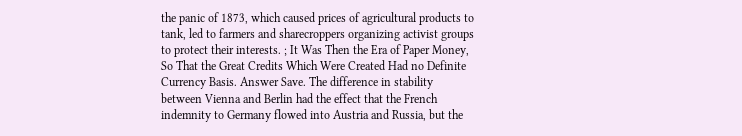the panic of 1873, which caused prices of agricultural products to tank, led to farmers and sharecroppers organizing activist groups to protect their interests. ; It Was Then the Era of Paper Money, So That the Great Credits Which Were Created Had no Definite Currency Basis. Answer Save. The difference in stability between Vienna and Berlin had the effect that the French indemnity to Germany flowed into Austria and Russia, but the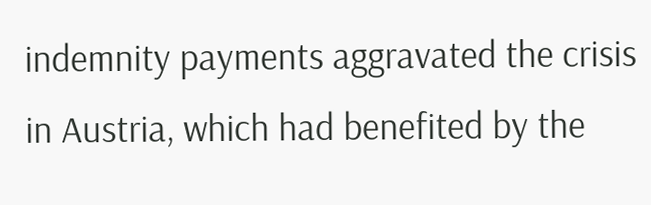indemnity payments aggravated the crisis in Austria, which had benefited by the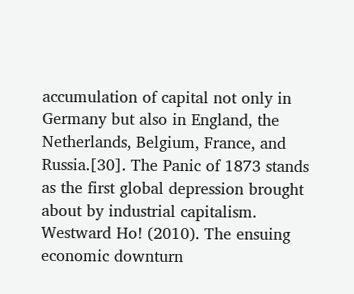accumulation of capital not only in Germany but also in England, the Netherlands, Belgium, France, and Russia.[30]. The Panic of 1873 stands as the first global depression brought about by industrial capitalism. Westward Ho! (2010). The ensuing economic downturn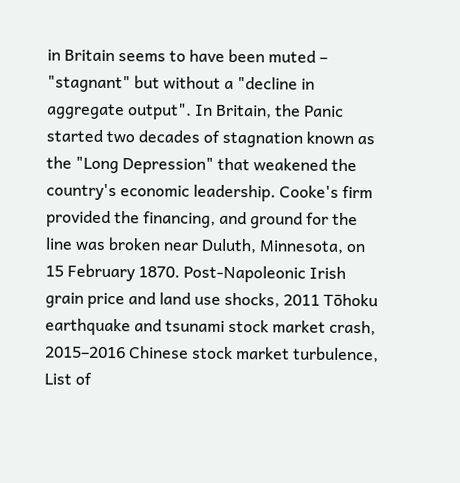in Britain seems to have been muted – "stagnant" but without a "decline in aggregate output". In Britain, the Panic started two decades of stagnation known as the "Long Depression" that weakened the country's economic leadership. Cooke's firm provided the financing, and ground for the line was broken near Duluth, Minnesota, on 15 February 1870. Post-Napoleonic Irish grain price and land use shocks, 2011 Tōhoku earthquake and tsunami stock market crash, 2015–2016 Chinese stock market turbulence, List of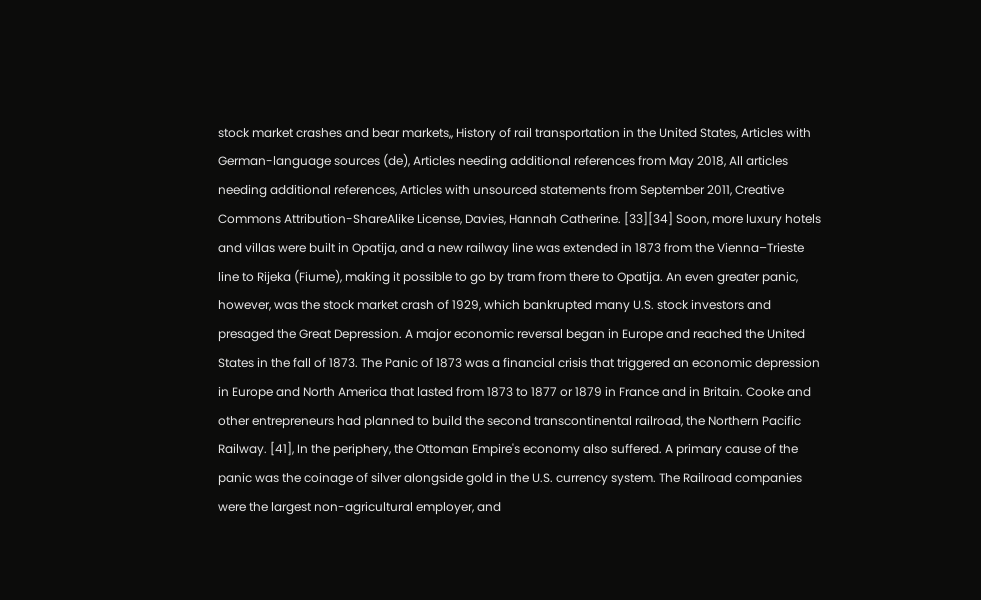stock market crashes and bear markets,, History of rail transportation in the United States, Articles with German-language sources (de), Articles needing additional references from May 2018, All articles needing additional references, Articles with unsourced statements from September 2011, Creative Commons Attribution-ShareAlike License, Davies, Hannah Catherine. [33][34] Soon, more luxury hotels and villas were built in Opatija, and a new railway line was extended in 1873 from the Vienna–Trieste line to Rijeka (Fiume), making it possible to go by tram from there to Opatija. An even greater panic, however, was the stock market crash of 1929, which bankrupted many U.S. stock investors and presaged the Great Depression. A major economic reversal began in Europe and reached the United States in the fall of 1873. The Panic of 1873 was a financial crisis that triggered an economic depression in Europe and North America that lasted from 1873 to 1877 or 1879 in France and in Britain. Cooke and other entrepreneurs had planned to build the second transcontinental railroad, the Northern Pacific Railway. [41], In the periphery, the Ottoman Empire's economy also suffered. A primary cause of the panic was the coinage of silver alongside gold in the U.S. currency system. The Railroad companies were the largest non-agricultural employer, and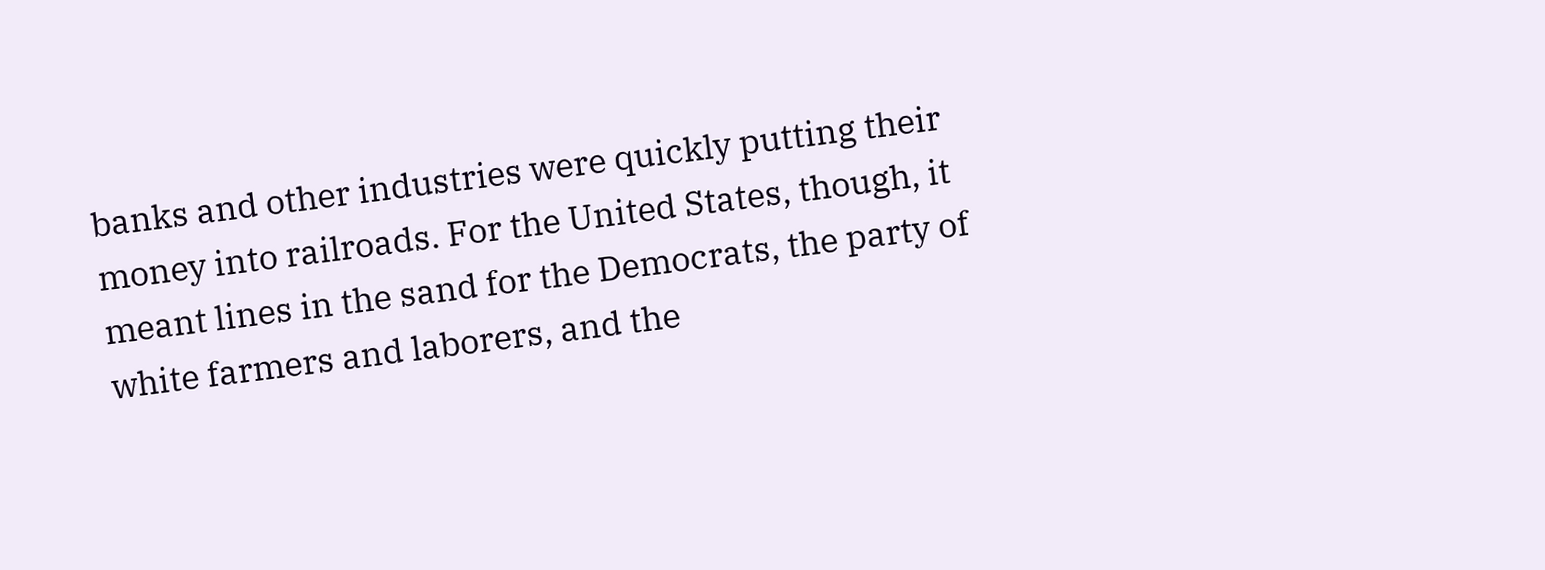banks and other industries were quickly putting their money into railroads. For the United States, though, it meant lines in the sand for the Democrats, the party of white farmers and laborers, and the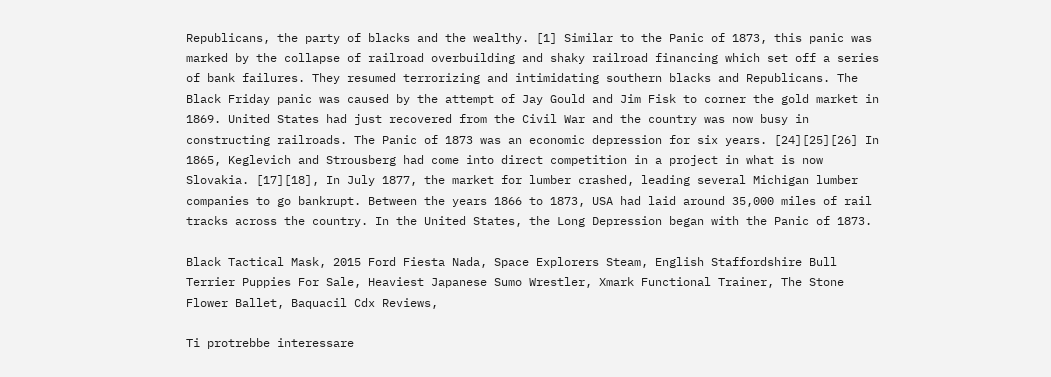Republicans, the party of blacks and the wealthy. [1] Similar to the Panic of 1873, this panic was marked by the collapse of railroad overbuilding and shaky railroad financing which set off a series of bank failures. They resumed terrorizing and intimidating southern blacks and Republicans. The Black Friday panic was caused by the attempt of Jay Gould and Jim Fisk to corner the gold market in 1869. United States had just recovered from the Civil War and the country was now busy in constructing railroads. The Panic of 1873 was an economic depression for six years. [24][25][26] In 1865, Keglevich and Strousberg had come into direct competition in a project in what is now Slovakia. [17][18], In July 1877, the market for lumber crashed, leading several Michigan lumber companies to go bankrupt. Between the years 1866 to 1873, USA had laid around 35,000 miles of rail tracks across the country. In the United States, the Long Depression began with the Panic of 1873.

Black Tactical Mask, 2015 Ford Fiesta Nada, Space Explorers Steam, English Staffordshire Bull Terrier Puppies For Sale, Heaviest Japanese Sumo Wrestler, Xmark Functional Trainer, The Stone Flower Ballet, Baquacil Cdx Reviews,

Ti protrebbe interessare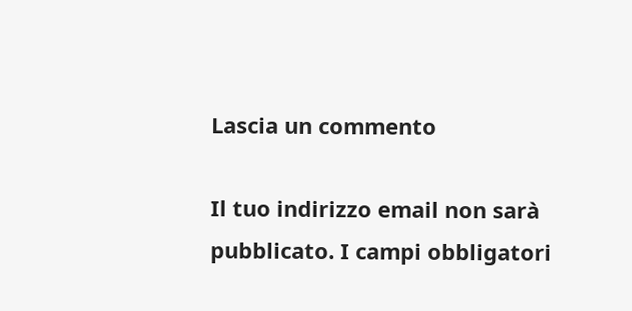Lascia un commento

Il tuo indirizzo email non sarà pubblicato. I campi obbligatori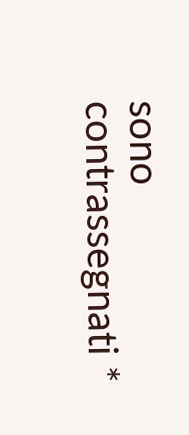sono contrassegnati *